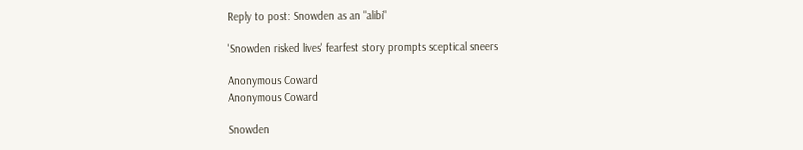Reply to post: Snowden as an "alibi"

'Snowden risked lives' fearfest story prompts sceptical sneers

Anonymous Coward
Anonymous Coward

Snowden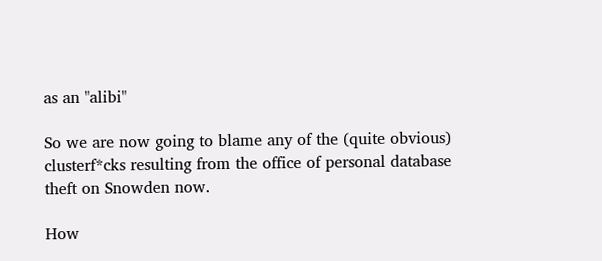as an "alibi"

So we are now going to blame any of the (quite obvious) clusterf*cks resulting from the office of personal database theft on Snowden now.

How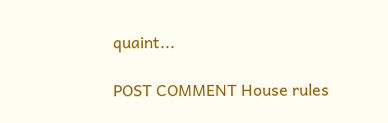quaint...

POST COMMENT House rules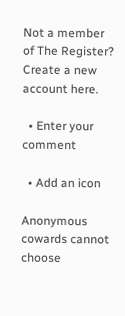Not a member of The Register? Create a new account here.

  • Enter your comment

  • Add an icon

Anonymous cowards cannot choose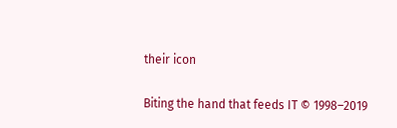their icon

Biting the hand that feeds IT © 1998–2019